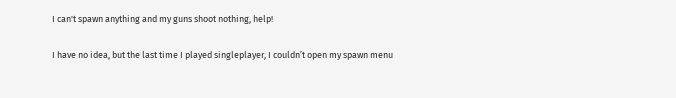I can't spawn anything and my guns shoot nothing, help!

I have no idea, but the last time I played singleplayer, I couldn’t open my spawn menu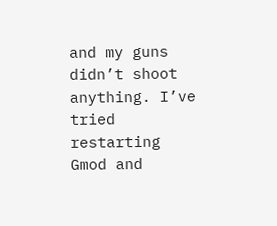and my guns didn’t shoot anything. I’ve tried restarting Gmod and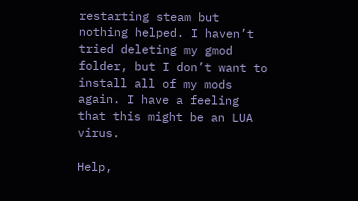restarting steam but nothing helped. I haven’t tried deleting my gmod folder, but I don’t want to install all of my mods again. I have a feeling that this might be an LUA virus.

Help,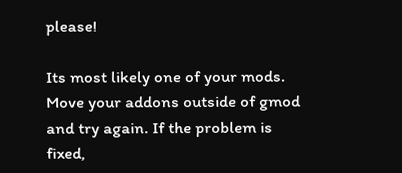please!

Its most likely one of your mods. Move your addons outside of gmod and try again. If the problem is fixed,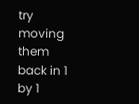try moving them back in 1 by 1